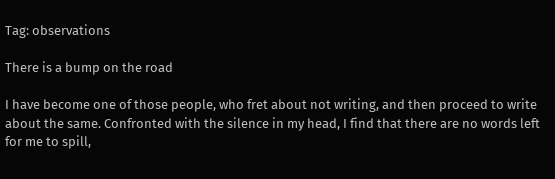Tag: observations

There is a bump on the road

I have become one of those people, who fret about not writing, and then proceed to write about the same. Confronted with the silence in my head, I find that there are no words left for me to spill,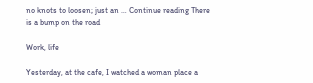no knots to loosen; just an … Continue reading There is a bump on the road

Work, life

Yesterday, at the cafe, I watched a woman place a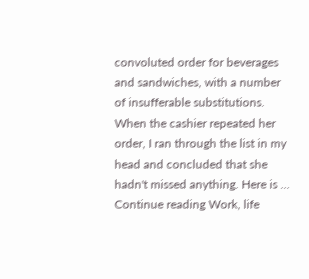convoluted order for beverages and sandwiches, with a number of insufferable substitutions. When the cashier repeated her order, I ran through the list in my head and concluded that she hadn't missed anything. Here is … Continue reading Work, life